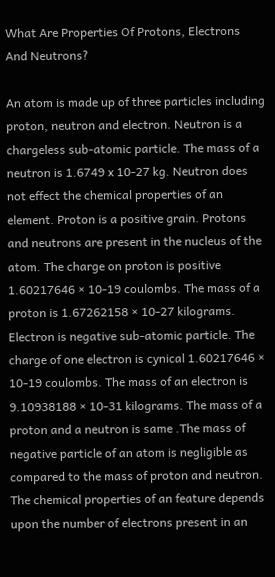What Are Properties Of Protons, Electrons And Neutrons?

An atom is made up of three particles including proton, neutron and electron. Neutron is a chargeless sub-atomic particle. The mass of a neutron is 1.6749 x 10-27 kg. Neutron does not effect the chemical properties of an element. Proton is a positive grain. Protons and neutrons are present in the nucleus of the atom. The charge on proton is positive 1.60217646 × 10-19 coulombs. The mass of a proton is 1.67262158 × 10-27 kilograms. Electron is negative sub-atomic particle. The charge of one electron is cynical 1.60217646 × 10-19 coulombs. The mass of an electron is 9.10938188 × 10-31 kilograms. The mass of a proton and a neutron is same .The mass of negative particle of an atom is negligible as compared to the mass of proton and neutron. The chemical properties of an feature depends upon the number of electrons present in an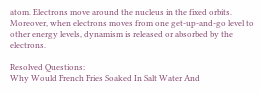atom. Electrons move around the nucleus in the fixed orbits. Moreover, when electrons moves from one get-up-and-go level to other energy levels, dynamism is released or absorbed by the electrons.

Resolved Questions:
Why Would French Fries Soaked In Salt Water And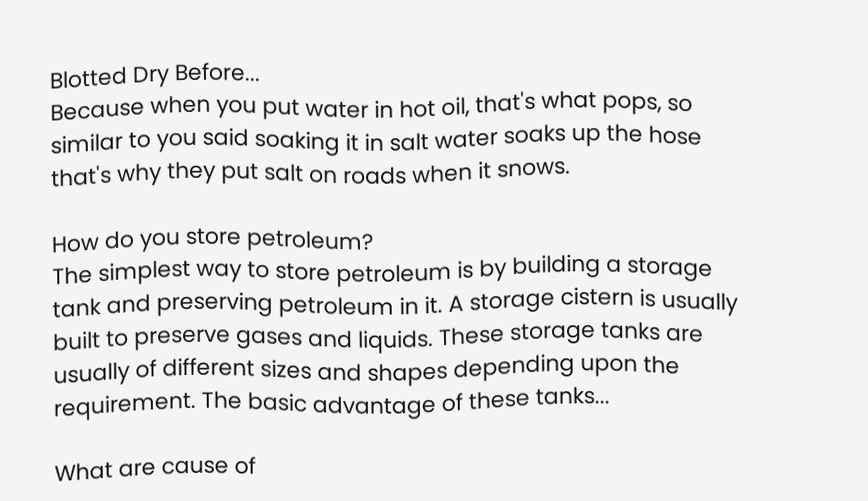Blotted Dry Before...
Because when you put water in hot oil, that's what pops, so similar to you said soaking it in salt water soaks up the hose that's why they put salt on roads when it snows.

How do you store petroleum?
The simplest way to store petroleum is by building a storage tank and preserving petroleum in it. A storage cistern is usually built to preserve gases and liquids. These storage tanks are usually of different sizes and shapes depending upon the requirement. The basic advantage of these tanks...

What are cause of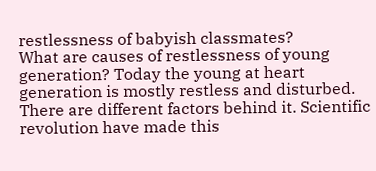restlessness of babyish classmates?
What are causes of restlessness of young generation? Today the young at heart generation is mostly restless and disturbed. There are different factors behind it. Scientific revolution have made this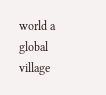world a global village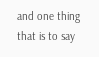and one thing that is to say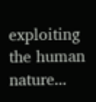exploiting the human nature...